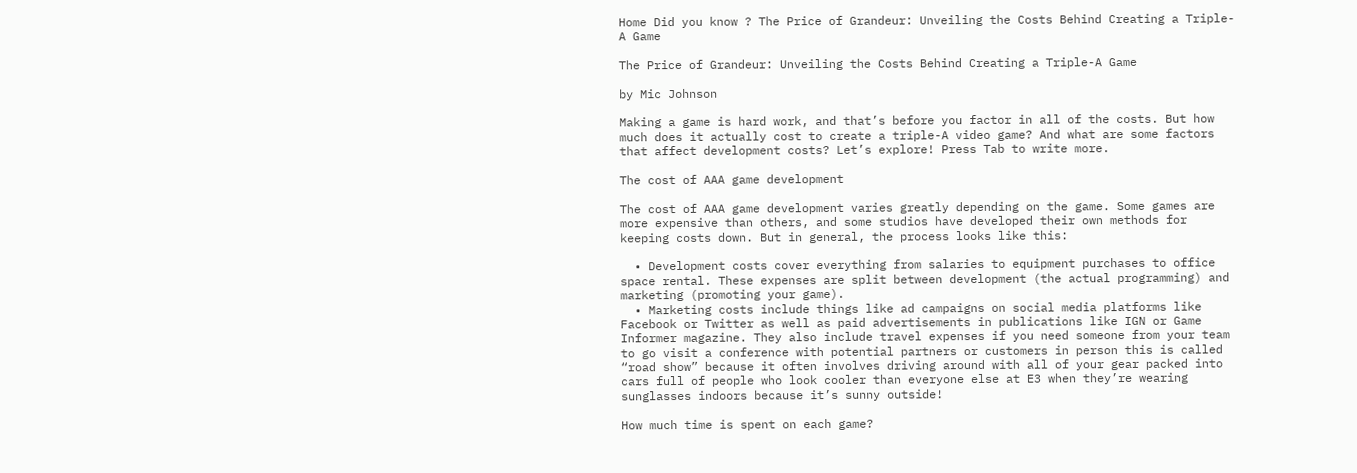Home Did you know ? The Price of Grandeur: Unveiling the Costs Behind Creating a Triple-A Game

The Price of Grandeur: Unveiling the Costs Behind Creating a Triple-A Game

by Mic Johnson

Making a game is hard work, and that’s before you factor in all of the costs. But how much does it actually cost to create a triple-A video game? And what are some factors that affect development costs? Let’s explore! Press Tab to write more.

The cost of AAA game development

The cost of AAA game development varies greatly depending on the game. Some games are more expensive than others, and some studios have developed their own methods for keeping costs down. But in general, the process looks like this:

  • Development costs cover everything from salaries to equipment purchases to office space rental. These expenses are split between development (the actual programming) and marketing (promoting your game).
  • Marketing costs include things like ad campaigns on social media platforms like Facebook or Twitter as well as paid advertisements in publications like IGN or Game Informer magazine. They also include travel expenses if you need someone from your team to go visit a conference with potential partners or customers in person this is called “road show” because it often involves driving around with all of your gear packed into cars full of people who look cooler than everyone else at E3 when they’re wearing sunglasses indoors because it’s sunny outside!

How much time is spent on each game?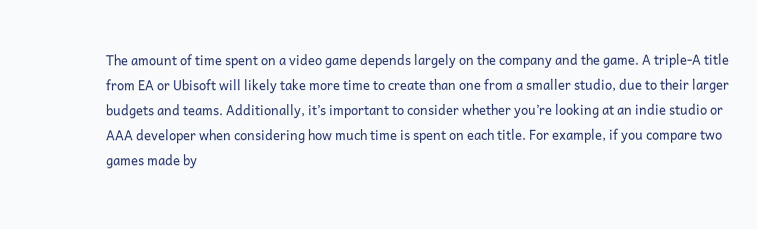The amount of time spent on a video game depends largely on the company and the game. A triple-A title from EA or Ubisoft will likely take more time to create than one from a smaller studio, due to their larger budgets and teams. Additionally, it’s important to consider whether you’re looking at an indie studio or AAA developer when considering how much time is spent on each title. For example, if you compare two games made by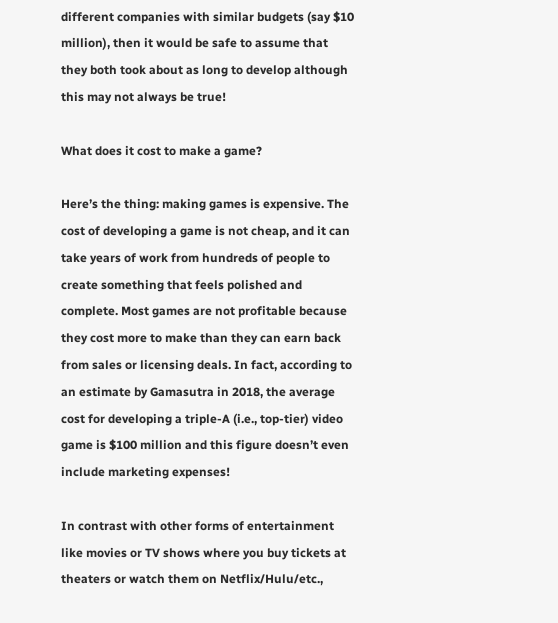different companies with similar budgets (say $10 million), then it would be safe to assume that they both took about as long to develop although this may not always be true!

What does it cost to make a game?

Here’s the thing: making games is expensive. The cost of developing a game is not cheap, and it can take years of work from hundreds of people to create something that feels polished and complete. Most games are not profitable because they cost more to make than they can earn back from sales or licensing deals. In fact, according to an estimate by Gamasutra in 2018, the average cost for developing a triple-A (i.e., top-tier) video game is $100 million and this figure doesn’t even include marketing expenses!

In contrast with other forms of entertainment like movies or TV shows where you buy tickets at theaters or watch them on Netflix/Hulu/etc.,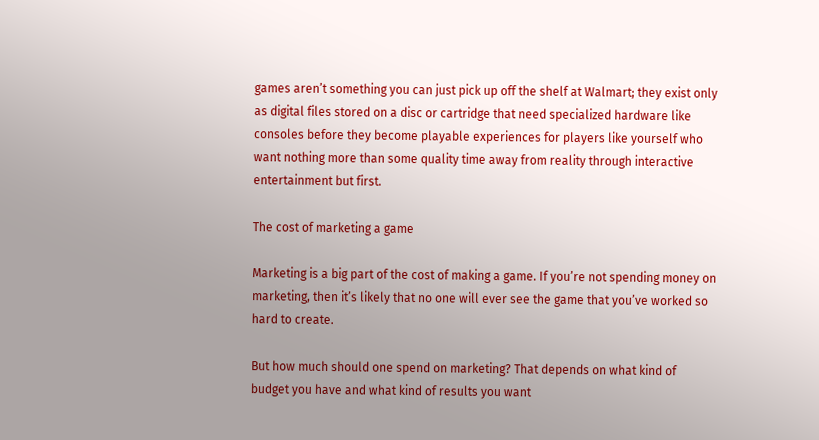games aren’t something you can just pick up off the shelf at Walmart; they exist only as digital files stored on a disc or cartridge that need specialized hardware like consoles before they become playable experiences for players like yourself who want nothing more than some quality time away from reality through interactive entertainment but first.

The cost of marketing a game

Marketing is a big part of the cost of making a game. If you’re not spending money on marketing, then it’s likely that no one will ever see the game that you’ve worked so hard to create.

But how much should one spend on marketing? That depends on what kind of budget you have and what kind of results you want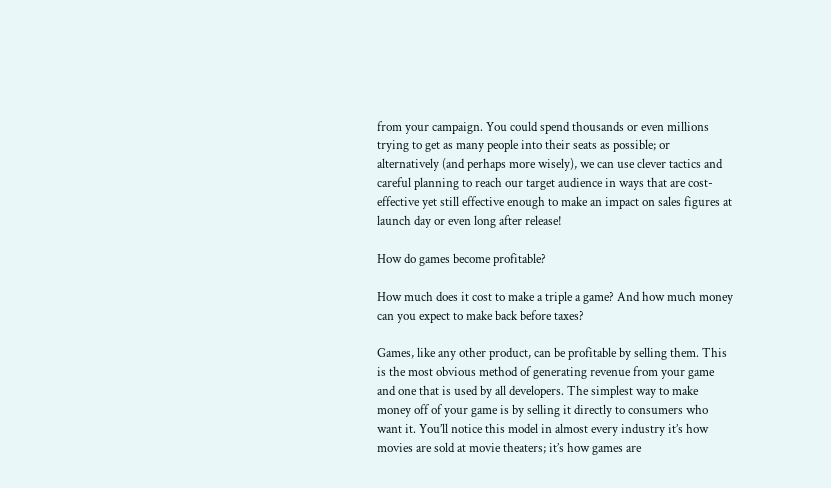from your campaign. You could spend thousands or even millions trying to get as many people into their seats as possible; or alternatively (and perhaps more wisely), we can use clever tactics and careful planning to reach our target audience in ways that are cost-effective yet still effective enough to make an impact on sales figures at launch day or even long after release!

How do games become profitable?

How much does it cost to make a triple a game? And how much money can you expect to make back before taxes?

Games, like any other product, can be profitable by selling them. This is the most obvious method of generating revenue from your game and one that is used by all developers. The simplest way to make money off of your game is by selling it directly to consumers who want it. You’ll notice this model in almost every industry it’s how movies are sold at movie theaters; it’s how games are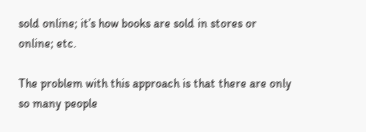sold online; it’s how books are sold in stores or online; etc.

The problem with this approach is that there are only so many people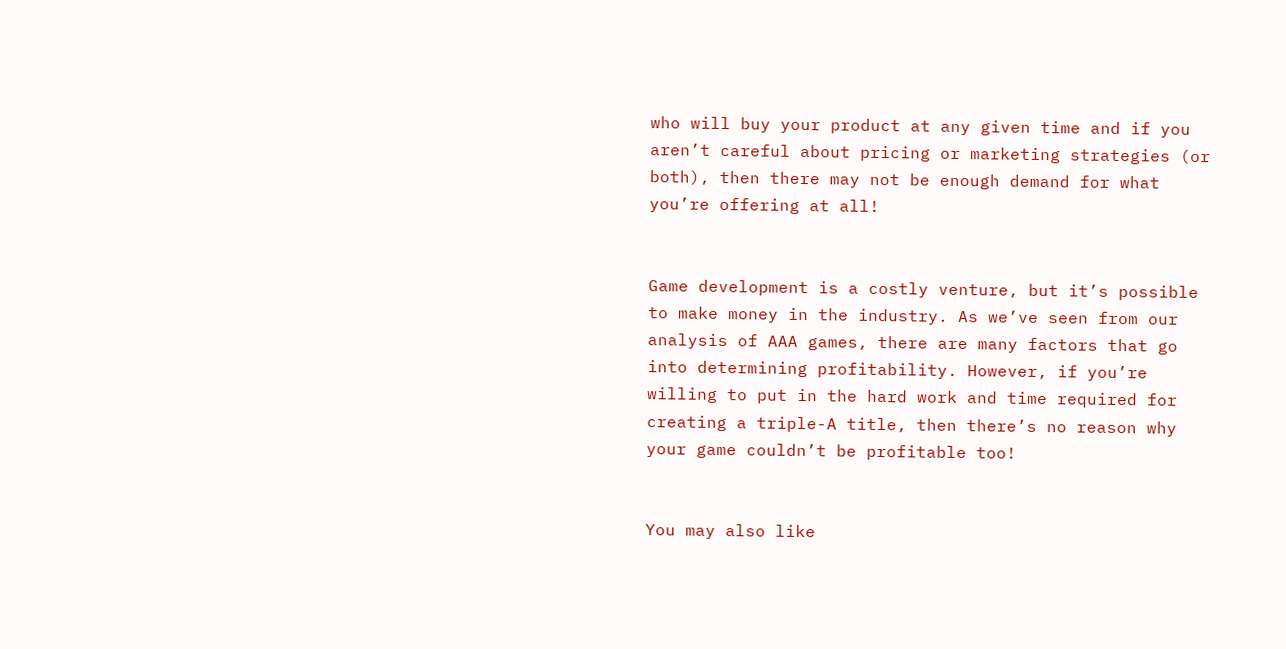who will buy your product at any given time and if you aren’t careful about pricing or marketing strategies (or both), then there may not be enough demand for what you’re offering at all!


Game development is a costly venture, but it’s possible to make money in the industry. As we’ve seen from our analysis of AAA games, there are many factors that go into determining profitability. However, if you’re willing to put in the hard work and time required for creating a triple-A title, then there’s no reason why your game couldn’t be profitable too!


You may also like